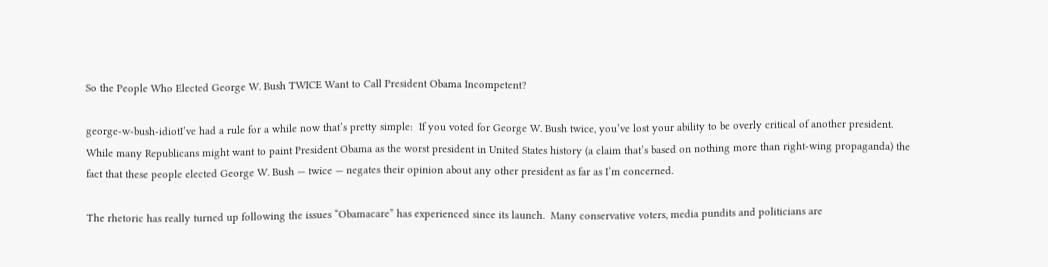So the People Who Elected George W. Bush TWICE Want to Call President Obama Incompetent?

george-w-bush-idiotI’ve had a rule for a while now that’s pretty simple:  If you voted for George W. Bush twice, you’ve lost your ability to be overly critical of another president. While many Republicans might want to paint President Obama as the worst president in United States history (a claim that’s based on nothing more than right-wing propaganda) the fact that these people elected George W. Bush — twice — negates their opinion about any other president as far as I’m concerned.

The rhetoric has really turned up following the issues “Obamacare” has experienced since its launch.  Many conservative voters, media pundits and politicians are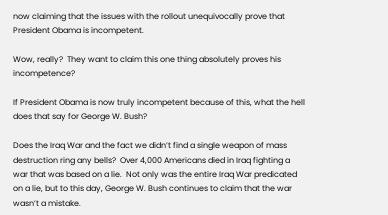now claiming that the issues with the rollout unequivocally prove that President Obama is incompetent.

Wow, really?  They want to claim this one thing absolutely proves his incompetence?

If President Obama is now truly incompetent because of this, what the hell does that say for George W. Bush?

Does the Iraq War and the fact we didn’t find a single weapon of mass destruction ring any bells?  Over 4,000 Americans died in Iraq fighting a war that was based on a lie.  Not only was the entire Iraq War predicated on a lie, but to this day, George W. Bush continues to claim that the war wasn’t a mistake.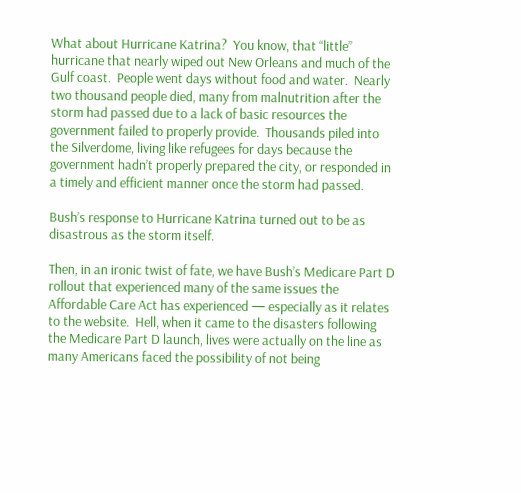What about Hurricane Katrina?  You know, that “little” hurricane that nearly wiped out New Orleans and much of the Gulf coast.  People went days without food and water.  Nearly two thousand people died, many from malnutrition after the storm had passed due to a lack of basic resources the government failed to properly provide.  Thousands piled into the Silverdome, living like refugees for days because the government hadn’t properly prepared the city, or responded in a timely and efficient manner once the storm had passed.

Bush’s response to Hurricane Katrina turned out to be as disastrous as the storm itself.

Then, in an ironic twist of fate, we have Bush’s Medicare Part D rollout that experienced many of the same issues the Affordable Care Act has experienced — especially as it relates to the website.  Hell, when it came to the disasters following the Medicare Part D launch, lives were actually on the line as many Americans faced the possibility of not being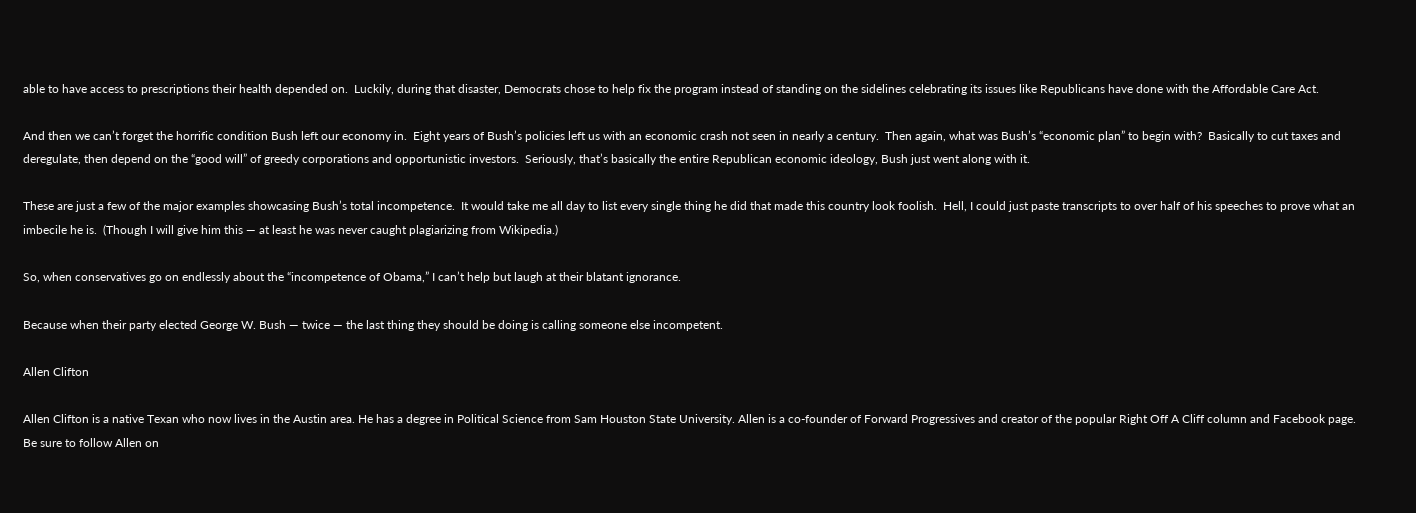able to have access to prescriptions their health depended on.  Luckily, during that disaster, Democrats chose to help fix the program instead of standing on the sidelines celebrating its issues like Republicans have done with the Affordable Care Act.

And then we can’t forget the horrific condition Bush left our economy in.  Eight years of Bush’s policies left us with an economic crash not seen in nearly a century.  Then again, what was Bush’s “economic plan” to begin with?  Basically to cut taxes and deregulate, then depend on the “good will” of greedy corporations and opportunistic investors.  Seriously, that’s basically the entire Republican economic ideology, Bush just went along with it.

These are just a few of the major examples showcasing Bush’s total incompetence.  It would take me all day to list every single thing he did that made this country look foolish.  Hell, I could just paste transcripts to over half of his speeches to prove what an imbecile he is.  (Though I will give him this — at least he was never caught plagiarizing from Wikipedia.)

So, when conservatives go on endlessly about the “incompetence of Obama,” I can’t help but laugh at their blatant ignorance.

Because when their party elected George W. Bush — twice — the last thing they should be doing is calling someone else incompetent.

Allen Clifton

Allen Clifton is a native Texan who now lives in the Austin area. He has a degree in Political Science from Sam Houston State University. Allen is a co-founder of Forward Progressives and creator of the popular Right Off A Cliff column and Facebook page. Be sure to follow Allen on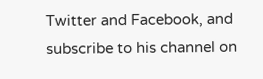Twitter and Facebook, and subscribe to his channel on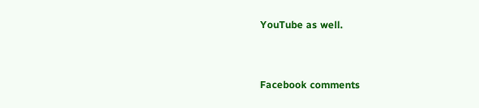YouTube as well.


Facebook comments